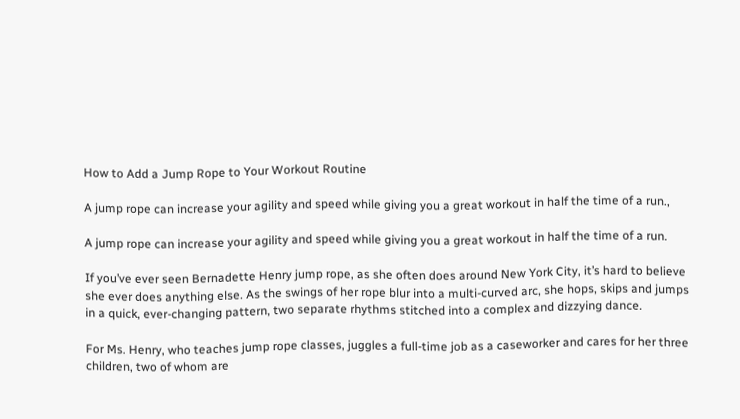How to Add a Jump Rope to Your Workout Routine

A jump rope can increase your agility and speed while giving you a great workout in half the time of a run.,

A jump rope can increase your agility and speed while giving you a great workout in half the time of a run.

If you’ve ever seen Bernadette Henry jump rope, as she often does around New York City, it’s hard to believe she ever does anything else. As the swings of her rope blur into a multi-curved arc, she hops, skips and jumps in a quick, ever-changing pattern, two separate rhythms stitched into a complex and dizzying dance.

For Ms. Henry, who teaches jump rope classes, juggles a full-time job as a caseworker and cares for her three children, two of whom are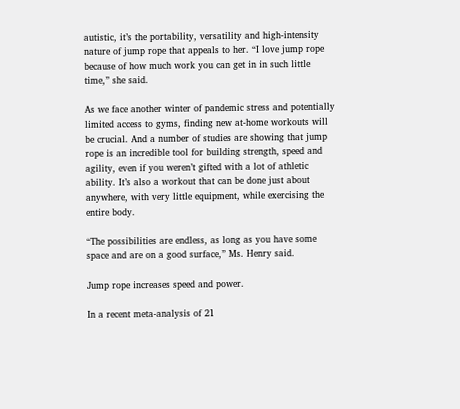autistic, it’s the portability, versatility and high-intensity nature of jump rope that appeals to her. “I love jump rope because of how much work you can get in in such little time,” she said.

As we face another winter of pandemic stress and potentially limited access to gyms, finding new at-home workouts will be crucial. And a number of studies are showing that jump rope is an incredible tool for building strength, speed and agility, even if you weren’t gifted with a lot of athletic ability. It’s also a workout that can be done just about anywhere, with very little equipment, while exercising the entire body.

“The possibilities are endless, as long as you have some space and are on a good surface,” Ms. Henry said.

Jump rope increases speed and power.

In a recent meta-analysis of 21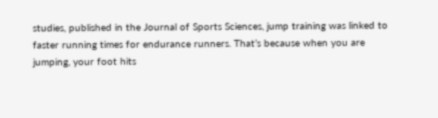studies, published in the Journal of Sports Sciences, jump training was linked to faster running times for endurance runners. That’s because when you are jumping, your foot hits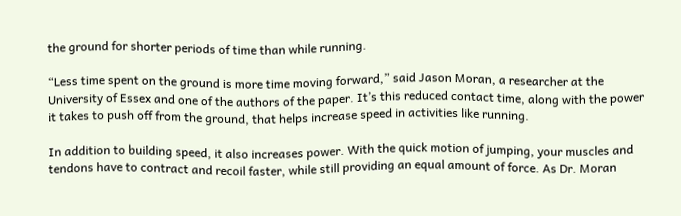the ground for shorter periods of time than while running.

“Less time spent on the ground is more time moving forward,” said Jason Moran, a researcher at the University of Essex and one of the authors of the paper. It’s this reduced contact time, along with the power it takes to push off from the ground, that helps increase speed in activities like running.

In addition to building speed, it also increases power. With the quick motion of jumping, your muscles and tendons have to contract and recoil faster, while still providing an equal amount of force. As Dr. Moran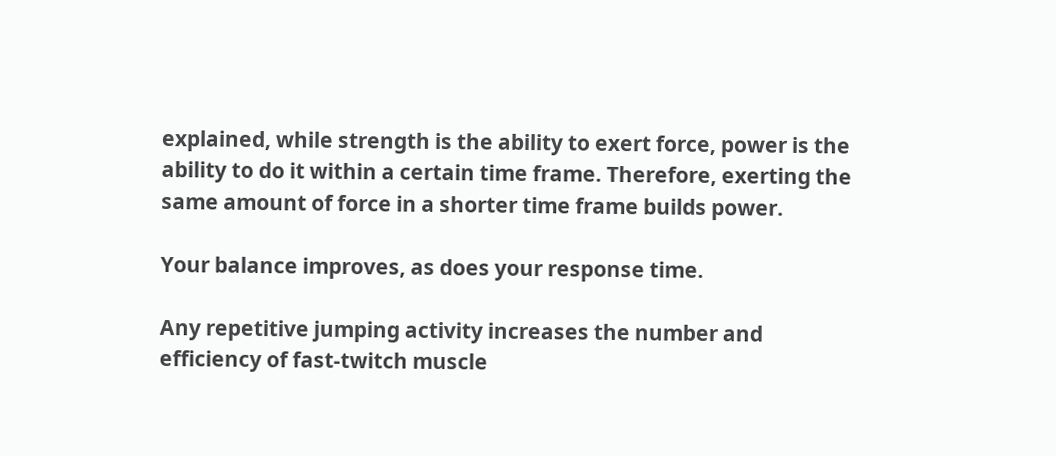explained, while strength is the ability to exert force, power is the ability to do it within a certain time frame. Therefore, exerting the same amount of force in a shorter time frame builds power.

Your balance improves, as does your response time.

Any repetitive jumping activity increases the number and efficiency of fast-twitch muscle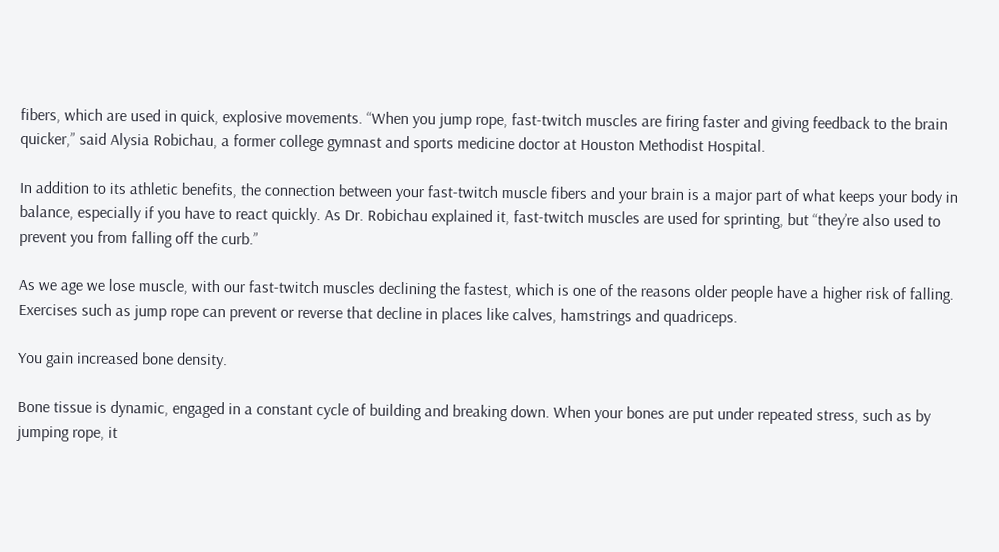fibers, which are used in quick, explosive movements. “When you jump rope, fast-twitch muscles are firing faster and giving feedback to the brain quicker,” said Alysia Robichau, a former college gymnast and sports medicine doctor at Houston Methodist Hospital.

In addition to its athletic benefits, the connection between your fast-twitch muscle fibers and your brain is a major part of what keeps your body in balance, especially if you have to react quickly. As Dr. Robichau explained it, fast-twitch muscles are used for sprinting, but “they’re also used to prevent you from falling off the curb.”

As we age we lose muscle, with our fast-twitch muscles declining the fastest, which is one of the reasons older people have a higher risk of falling. Exercises such as jump rope can prevent or reverse that decline in places like calves, hamstrings and quadriceps.

You gain increased bone density.

Bone tissue is dynamic, engaged in a constant cycle of building and breaking down. When your bones are put under repeated stress, such as by jumping rope, it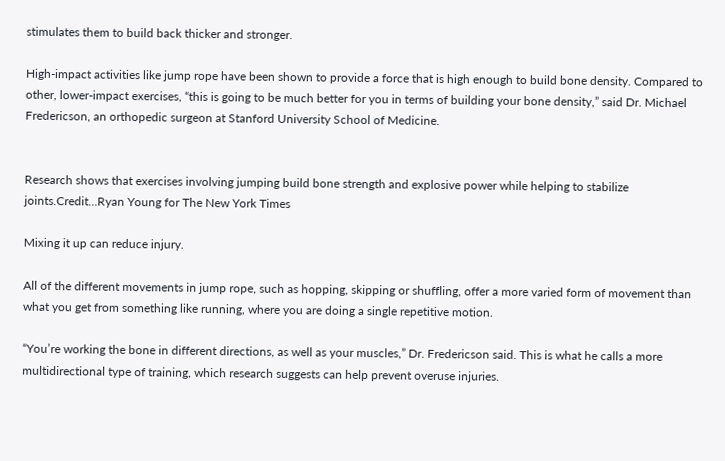stimulates them to build back thicker and stronger.

High-impact activities like jump rope have been shown to provide a force that is high enough to build bone density. Compared to other, lower-impact exercises, “this is going to be much better for you in terms of building your bone density,” said Dr. Michael Fredericson, an orthopedic surgeon at Stanford University School of Medicine.


Research shows that exercises involving jumping build bone strength and explosive power while helping to stabilize joints.Credit…Ryan Young for The New York Times

Mixing it up can reduce injury.

All of the different movements in jump rope, such as hopping, skipping or shuffling, offer a more varied form of movement than what you get from something like running, where you are doing a single repetitive motion.

“You’re working the bone in different directions, as well as your muscles,” Dr. Fredericson said. This is what he calls a more multidirectional type of training, which research suggests can help prevent overuse injuries.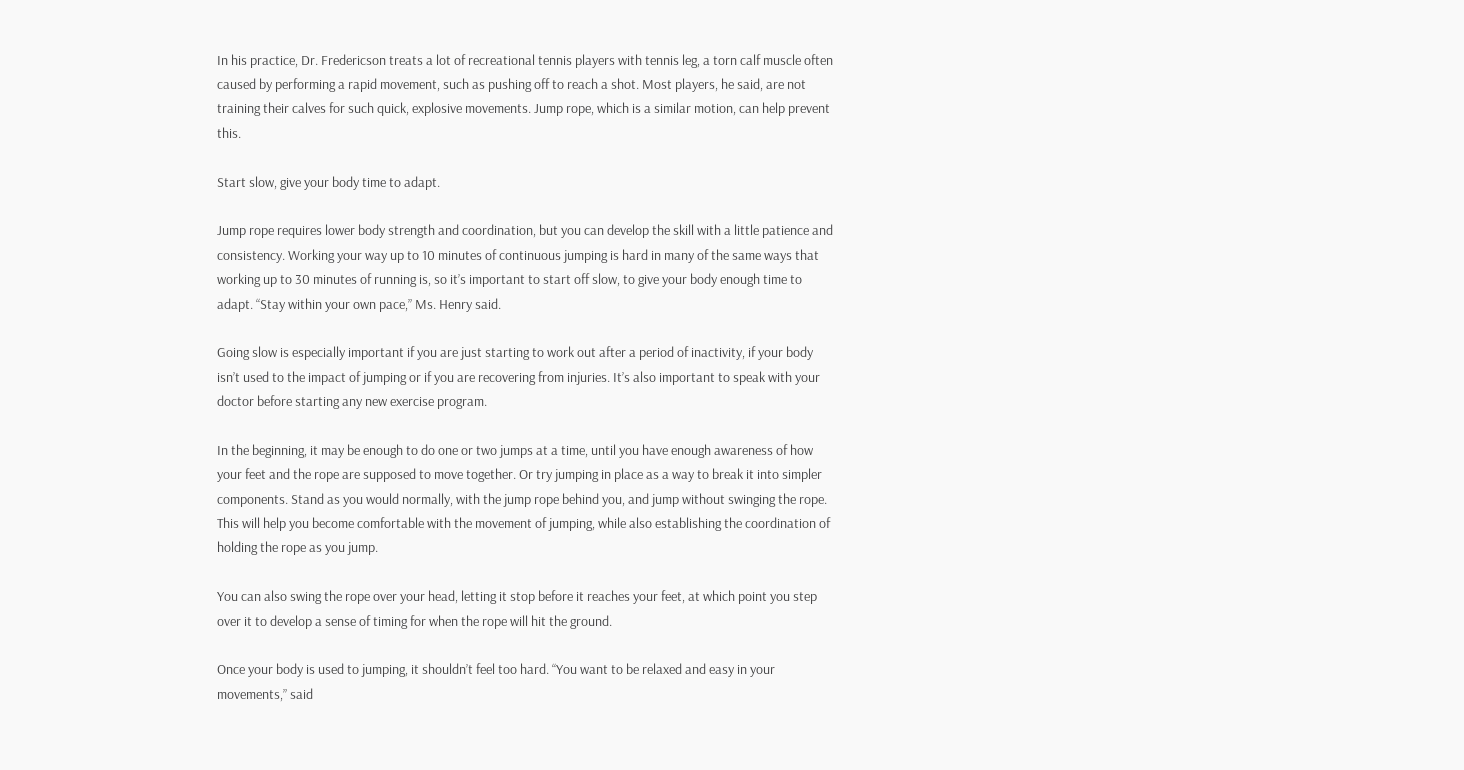In his practice, Dr. Fredericson treats a lot of recreational tennis players with tennis leg, a torn calf muscle often caused by performing a rapid movement, such as pushing off to reach a shot. Most players, he said, are not training their calves for such quick, explosive movements. Jump rope, which is a similar motion, can help prevent this.

Start slow, give your body time to adapt.

Jump rope requires lower body strength and coordination, but you can develop the skill with a little patience and consistency. Working your way up to 10 minutes of continuous jumping is hard in many of the same ways that working up to 30 minutes of running is, so it’s important to start off slow, to give your body enough time to adapt. “Stay within your own pace,” Ms. Henry said.

Going slow is especially important if you are just starting to work out after a period of inactivity, if your body isn’t used to the impact of jumping or if you are recovering from injuries. It’s also important to speak with your doctor before starting any new exercise program.

In the beginning, it may be enough to do one or two jumps at a time, until you have enough awareness of how your feet and the rope are supposed to move together. Or try jumping in place as a way to break it into simpler components. Stand as you would normally, with the jump rope behind you, and jump without swinging the rope. This will help you become comfortable with the movement of jumping, while also establishing the coordination of holding the rope as you jump.

You can also swing the rope over your head, letting it stop before it reaches your feet, at which point you step over it to develop a sense of timing for when the rope will hit the ground.

Once your body is used to jumping, it shouldn’t feel too hard. “You want to be relaxed and easy in your movements,” said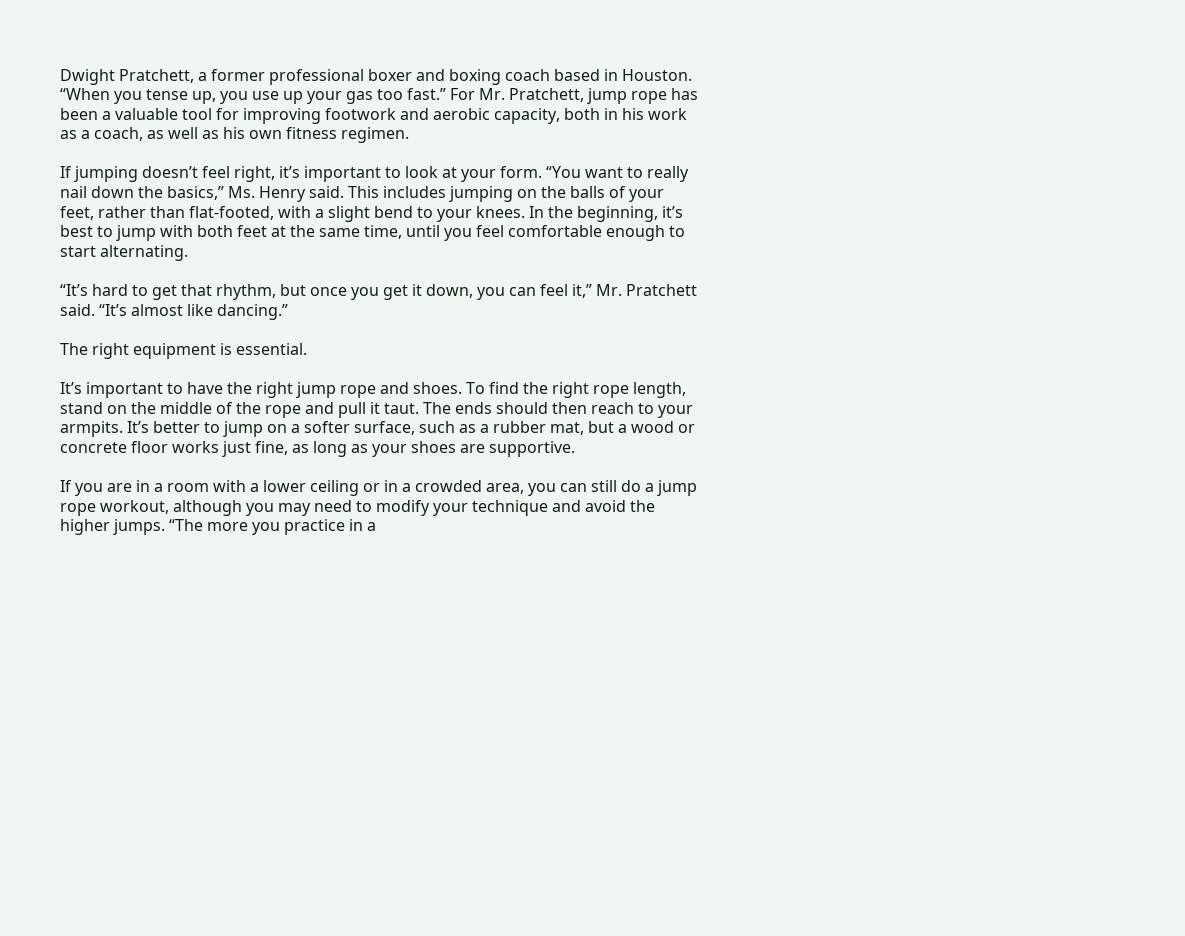Dwight Pratchett, a former professional boxer and boxing coach based in Houston. “When you tense up, you use up your gas too fast.” For Mr. Pratchett, jump rope has been a valuable tool for improving footwork and aerobic capacity, both in his work as a coach, as well as his own fitness regimen.

If jumping doesn’t feel right, it’s important to look at your form. “You want to really nail down the basics,” Ms. Henry said. This includes jumping on the balls of your feet, rather than flat-footed, with a slight bend to your knees. In the beginning, it’s best to jump with both feet at the same time, until you feel comfortable enough to start alternating.

“It’s hard to get that rhythm, but once you get it down, you can feel it,” Mr. Pratchett said. “It’s almost like dancing.”

The right equipment is essential.

It’s important to have the right jump rope and shoes. To find the right rope length, stand on the middle of the rope and pull it taut. The ends should then reach to your armpits. It’s better to jump on a softer surface, such as a rubber mat, but a wood or concrete floor works just fine, as long as your shoes are supportive.

If you are in a room with a lower ceiling or in a crowded area, you can still do a jump rope workout, although you may need to modify your technique and avoid the higher jumps. “The more you practice in a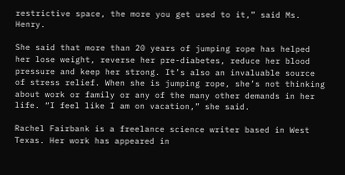restrictive space, the more you get used to it,” said Ms. Henry.

She said that more than 20 years of jumping rope has helped her lose weight, reverse her pre-diabetes, reduce her blood pressure and keep her strong. It’s also an invaluable source of stress relief. When she is jumping rope, she’s not thinking about work or family or any of the many other demands in her life. “I feel like I am on vacation,” she said.

Rachel Fairbank is a freelance science writer based in West Texas. Her work has appeared in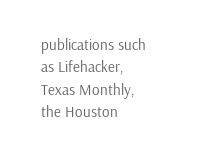publications such as Lifehacker, Texas Monthly, the Houston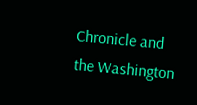Chronicle and the Washington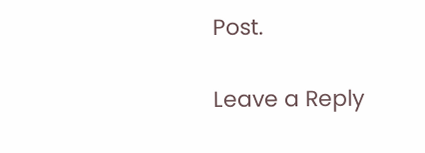Post.

Leave a Reply